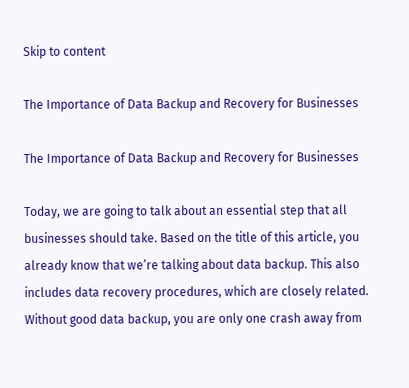Skip to content

The Importance of Data Backup and Recovery for Businesses

The Importance of Data Backup and Recovery for Businesses

Today, we are going to talk about an essential step that all businesses should take. Based on the title of this article, you already know that we’re talking about data backup. This also includes data recovery procedures, which are closely related. Without good data backup, you are only one crash away from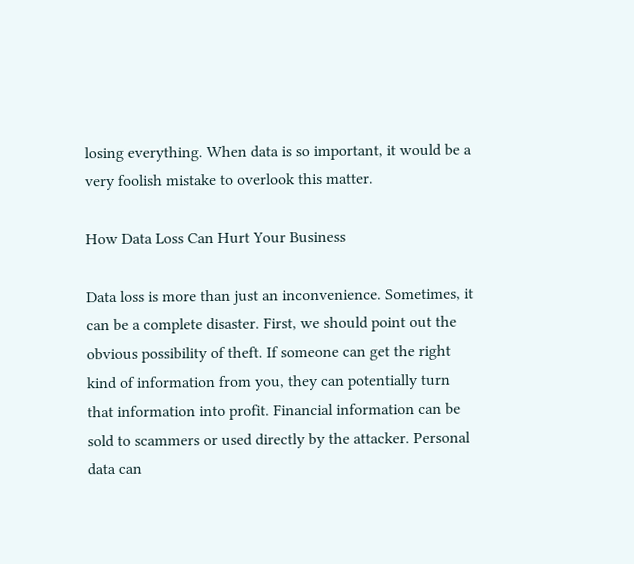losing everything. When data is so important, it would be a very foolish mistake to overlook this matter.

How Data Loss Can Hurt Your Business

Data loss is more than just an inconvenience. Sometimes, it can be a complete disaster. First, we should point out the obvious possibility of theft. If someone can get the right kind of information from you, they can potentially turn that information into profit. Financial information can be sold to scammers or used directly by the attacker. Personal data can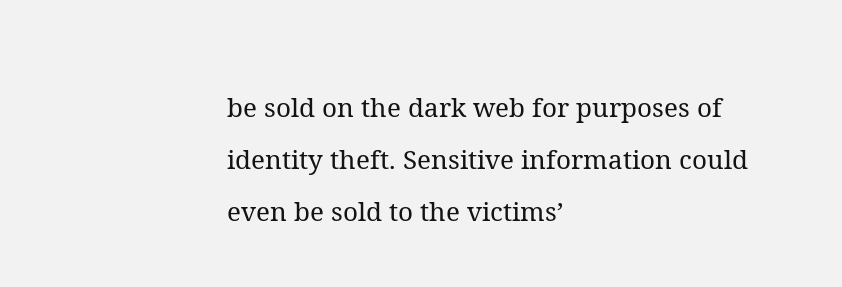be sold on the dark web for purposes of identity theft. Sensitive information could even be sold to the victims’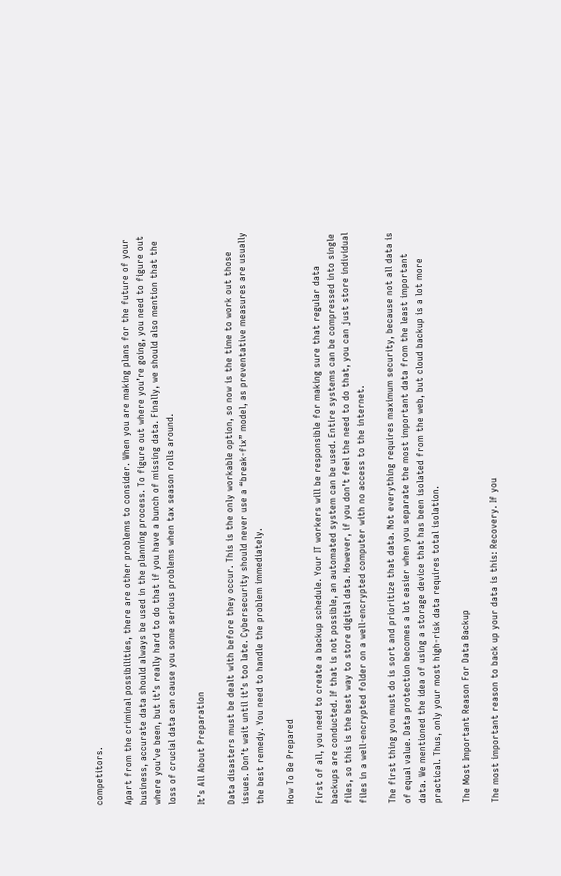competitors.

Apart from the criminal possibilities, there are other problems to consider. When you are making plans for the future of your business, accurate data should always be used in the planning process. To figure out where you’re going, you need to figure out where you’ve been, but it’s really hard to do that if you have a bunch of missing data. Finally, we should also mention that the loss of crucial data can cause you some serious problems when tax season rolls around.

It’s All About Preparation

Data disasters must be dealt with before they occur. This is the only workable option, so now is the time to work out those issues. Don’t wait until it’s too late. Cybersecurity should never use a “break-fix” model, as preventative measures are usually the best remedy. You need to handle the problem immediately.

How To Be Prepared

First of all, you need to create a backup schedule. Your IT workers will be responsible for making sure that regular data backups are conducted. If that is not possible, an automated system can be used. Entire systems can be compressed into single files, so this is the best way to store digital data. However, if you don’t feel the need to do that, you can just store individual files in a well-encrypted folder on a well-encrypted computer with no access to the internet.

The first thing you must do is sort and prioritize that data. Not everything requires maximum security, because not all data is of equal value. Data protection becomes a lot easier when you separate the most important data from the least important data. We mentioned the idea of using a storage device that has been isolated from the web, but cloud backup is a lot more practical. Thus, only your most high-risk data requires total isolation.

The Most Important Reason For Data Backup

The most important reason to back up your data is this: Recovery. If you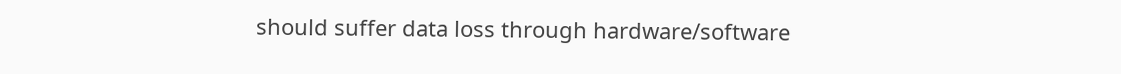should suffer data loss through hardware/software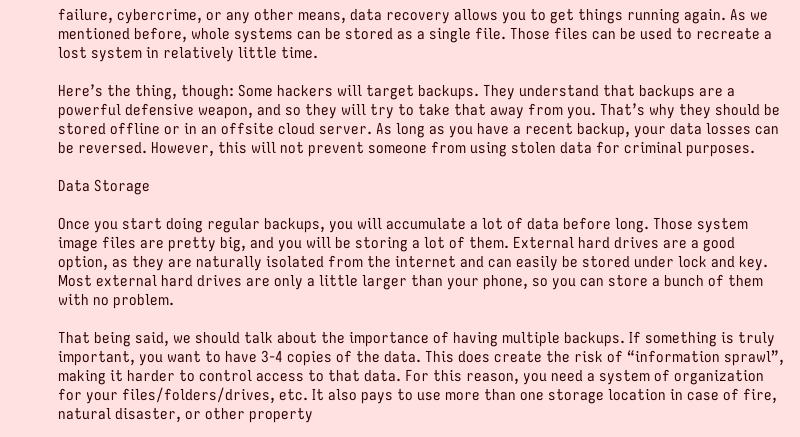failure, cybercrime, or any other means, data recovery allows you to get things running again. As we mentioned before, whole systems can be stored as a single file. Those files can be used to recreate a lost system in relatively little time.

Here’s the thing, though: Some hackers will target backups. They understand that backups are a powerful defensive weapon, and so they will try to take that away from you. That’s why they should be stored offline or in an offsite cloud server. As long as you have a recent backup, your data losses can be reversed. However, this will not prevent someone from using stolen data for criminal purposes.

Data Storage

Once you start doing regular backups, you will accumulate a lot of data before long. Those system image files are pretty big, and you will be storing a lot of them. External hard drives are a good option, as they are naturally isolated from the internet and can easily be stored under lock and key. Most external hard drives are only a little larger than your phone, so you can store a bunch of them with no problem.

That being said, we should talk about the importance of having multiple backups. If something is truly important, you want to have 3-4 copies of the data. This does create the risk of “information sprawl”, making it harder to control access to that data. For this reason, you need a system of organization for your files/folders/drives, etc. It also pays to use more than one storage location in case of fire, natural disaster, or other property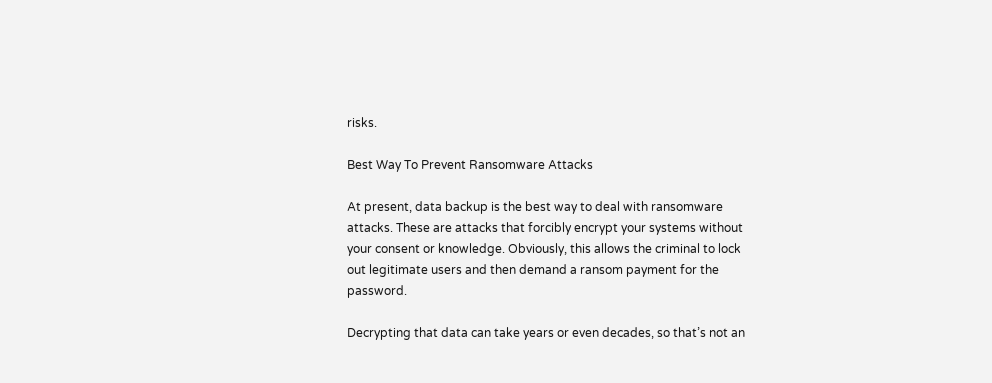risks.

Best Way To Prevent Ransomware Attacks

At present, data backup is the best way to deal with ransomware attacks. These are attacks that forcibly encrypt your systems without your consent or knowledge. Obviously, this allows the criminal to lock out legitimate users and then demand a ransom payment for the password.

Decrypting that data can take years or even decades, so that’s not an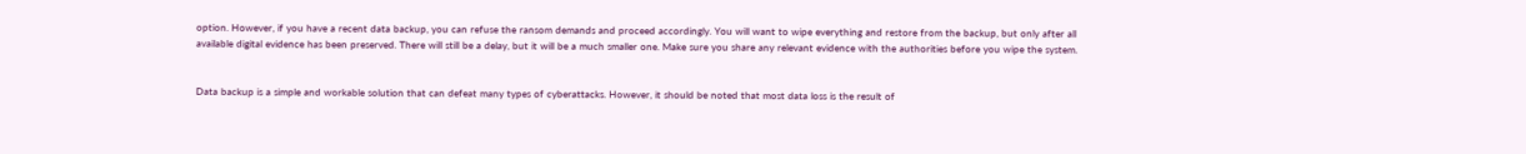option. However, if you have a recent data backup, you can refuse the ransom demands and proceed accordingly. You will want to wipe everything and restore from the backup, but only after all available digital evidence has been preserved. There will still be a delay, but it will be a much smaller one. Make sure you share any relevant evidence with the authorities before you wipe the system.


Data backup is a simple and workable solution that can defeat many types of cyberattacks. However, it should be noted that most data loss is the result of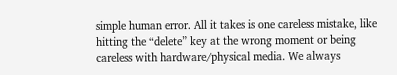simple human error. All it takes is one careless mistake, like hitting the “delete” key at the wrong moment or being careless with hardware/physical media. We always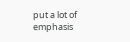put a lot of emphasis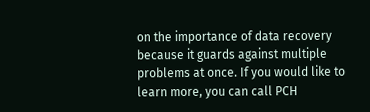on the importance of data recovery because it guards against multiple problems at once. If you would like to learn more, you can call PCH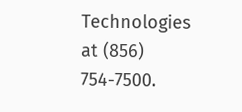Technologies at (856) 754-7500.